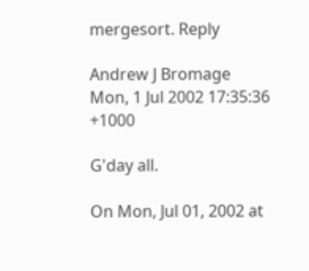mergesort. Reply

Andrew J Bromage
Mon, 1 Jul 2002 17:35:36 +1000

G'day all.

On Mon, Jul 01, 2002 at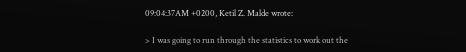09:04:37AM +0200, Ketil Z. Malde wrote:

> I was going to run through the statistics to work out the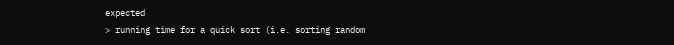expected
> running time for a quick sort (i.e. sorting random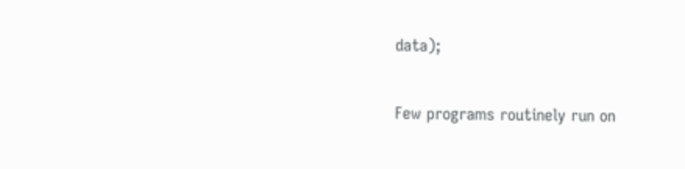data);

Few programs routinely run on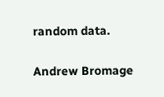random data.

Andrew Bromage